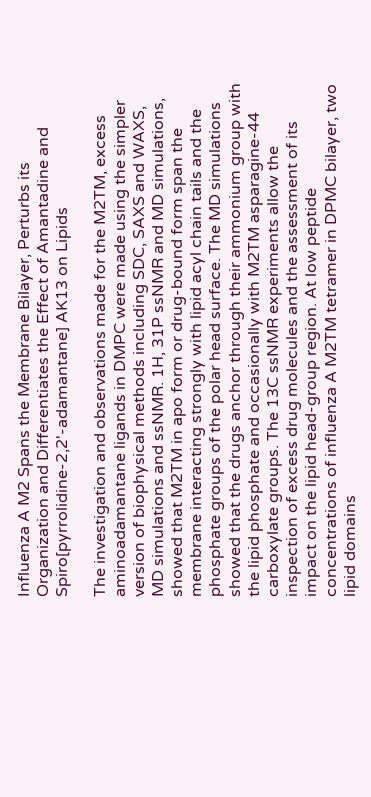Influenza A M2 Spans the Membrane Bilayer, Perturbs its Organization and Differentiates the Effect of Amantadine and Spiro[pyrrolidine-2,2'-adamantane] AK13 on Lipids

The investigation and observations made for the M2TM, excess aminoadamantane ligands in DMPC were made using the simpler version of biophysical methods including SDC, SAXS and WAXS, MD simulations and ssNMR. 1H, 31P ssNMR and MD simulations, showed that M2TM in apo form or drug-bound form span the membrane interacting strongly with lipid acyl chain tails and the phosphate groups of the polar head surface. The MD simulations showed that the drugs anchor through their ammonium group with the lipid phosphate and occasionally with M2TM asparagine-44 carboxylate groups. The 13C ssNMR experiments allow the inspection of excess drug molecules and the assessment of its impact on the lipid head-group region. At low peptide concentrations of influenza A M2TM tetramer in DPMC bilayer, two lipid domains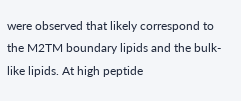were observed that likely correspond to the M2TM boundary lipids and the bulk-like lipids. At high peptide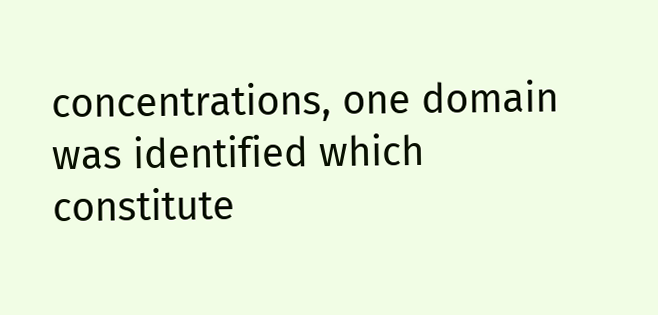concentrations, one domain was identified which constitute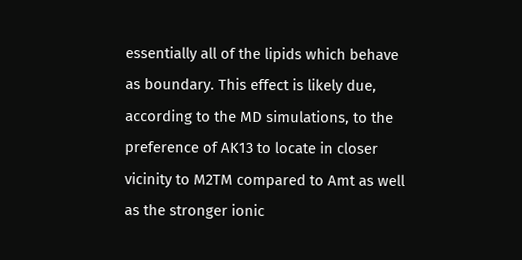essentially all of the lipids which behave as boundary. This effect is likely due, according to the MD simulations, to the preference of AK13 to locate in closer vicinity to M2TM compared to Amt as well as the stronger ionic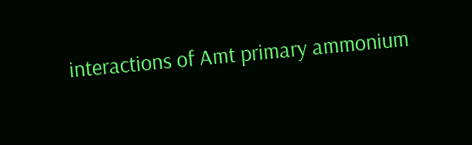interactions of Amt primary ammonium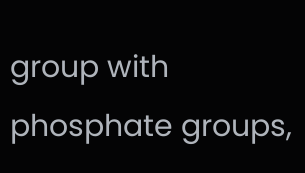group with phosphate groups,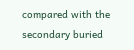compared with the secondary buried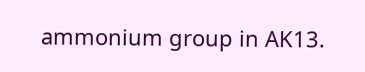ammonium group in AK13.